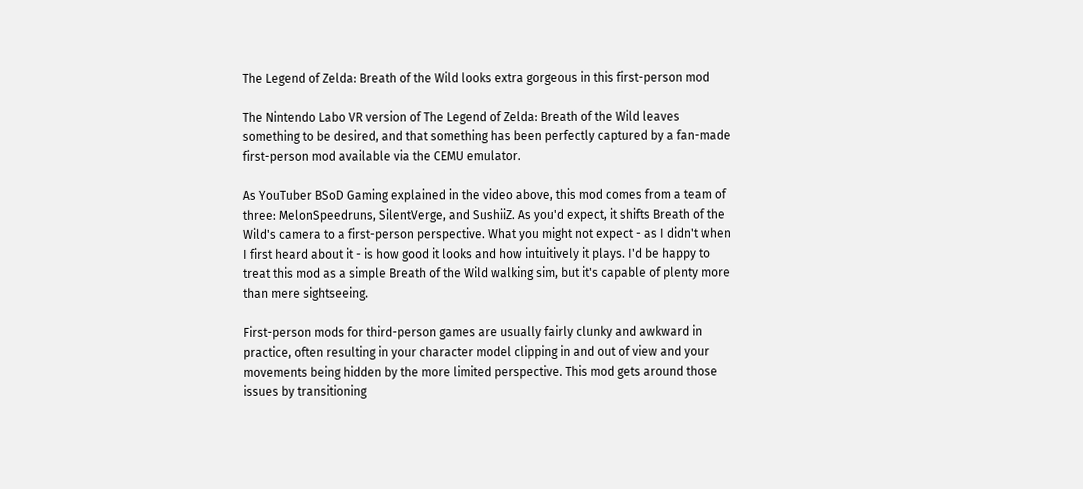The Legend of Zelda: Breath of the Wild looks extra gorgeous in this first-person mod

The Nintendo Labo VR version of The Legend of Zelda: Breath of the Wild leaves something to be desired, and that something has been perfectly captured by a fan-made first-person mod available via the CEMU emulator.

As YouTuber BSoD Gaming explained in the video above, this mod comes from a team of three: MelonSpeedruns, SilentVerge, and SushiiZ. As you'd expect, it shifts Breath of the Wild's camera to a first-person perspective. What you might not expect - as I didn't when I first heard about it - is how good it looks and how intuitively it plays. I'd be happy to treat this mod as a simple Breath of the Wild walking sim, but it's capable of plenty more than mere sightseeing.

First-person mods for third-person games are usually fairly clunky and awkward in practice, often resulting in your character model clipping in and out of view and your movements being hidden by the more limited perspective. This mod gets around those issues by transitioning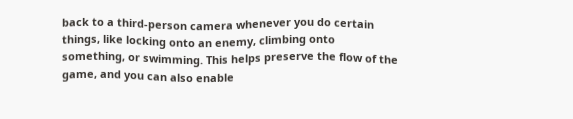back to a third-person camera whenever you do certain things, like locking onto an enemy, climbing onto something, or swimming. This helps preserve the flow of the game, and you can also enable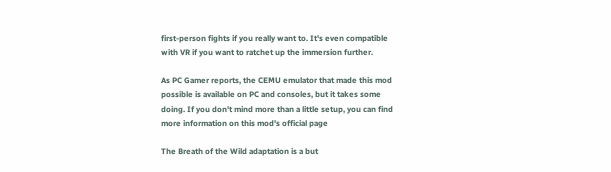first-person fights if you really want to. It's even compatible with VR if you want to ratchet up the immersion further.

As PC Gamer reports, the CEMU emulator that made this mod possible is available on PC and consoles, but it takes some doing. If you don't mind more than a little setup, you can find more information on this mod's official page

The Breath of the Wild adaptation is a but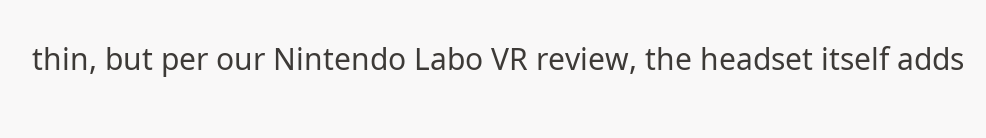thin, but per our Nintendo Labo VR review, the headset itself adds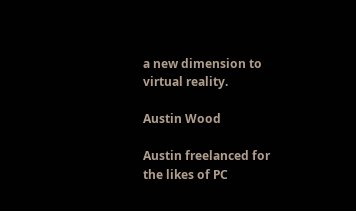a new dimension to virtual reality.

Austin Wood

Austin freelanced for the likes of PC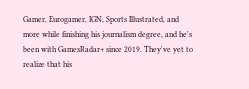Gamer, Eurogamer, IGN, Sports Illustrated, and more while finishing his journalism degree, and he's been with GamesRadar+ since 2019. They've yet to realize that his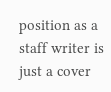position as a staff writer is just a cover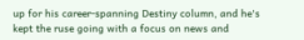up for his career-spanning Destiny column, and he's kept the ruse going with a focus on news and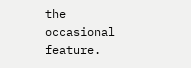the occasional feature.